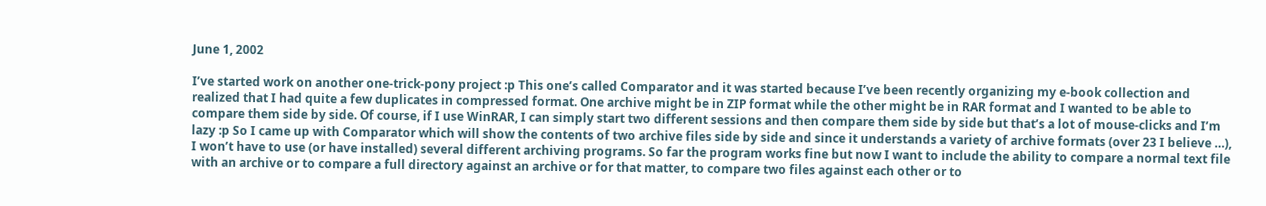June 1, 2002

I’ve started work on another one-trick-pony project :p This one’s called Comparator and it was started because I’ve been recently organizing my e-book collection and realized that I had quite a few duplicates in compressed format. One archive might be in ZIP format while the other might be in RAR format and I wanted to be able to compare them side by side. Of course, if I use WinRAR, I can simply start two different sessions and then compare them side by side but that’s a lot of mouse-clicks and I’m lazy :p So I came up with Comparator which will show the contents of two archive files side by side and since it understands a variety of archive formats (over 23 I believe …), I won’t have to use (or have installed) several different archiving programs. So far the program works fine but now I want to include the ability to compare a normal text file with an archive or to compare a full directory against an archive or for that matter, to compare two files against each other or to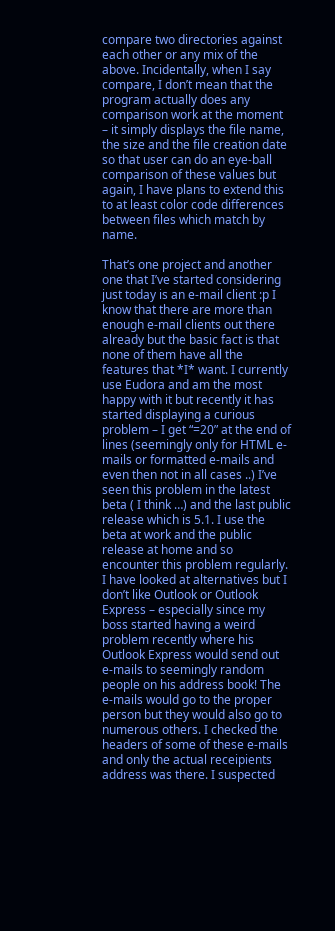compare two directories against each other or any mix of the above. Incidentally, when I say compare, I don’t mean that the program actually does any comparison work at the moment – it simply displays the file name, the size and the file creation date so that user can do an eye-ball comparison of these values but again, I have plans to extend this to at least color code differences between files which match by name.

That’s one project and another one that I’ve started considering just today is an e-mail client :p I know that there are more than enough e-mail clients out there already but the basic fact is that none of them have all the features that *I* want. I currently use Eudora and am the most happy with it but recently it has started displaying a curious problem – I get “=20” at the end of lines (seemingly only for HTML e-mails or formatted e-mails and even then not in all cases ..) I’ve seen this problem in the latest beta ( I think …) and the last public release which is 5.1. I use the beta at work and the public release at home and so encounter this problem regularly. I have looked at alternatives but I don’t like Outlook or Outlook Express – especially since my boss started having a weird problem recently where his Outlook Express would send out e-mails to seemingly random people on his address book! The e-mails would go to the proper person but they would also go to numerous others. I checked the headers of some of these e-mails and only the actual receipients address was there. I suspected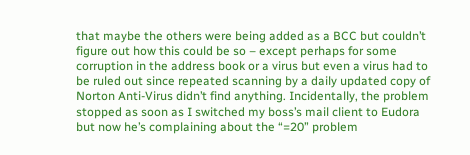that maybe the others were being added as a BCC but couldn’t figure out how this could be so – except perhaps for some corruption in the address book or a virus but even a virus had to be ruled out since repeated scanning by a daily updated copy of Norton Anti-Virus didn’t find anything. Incidentally, the problem stopped as soon as I switched my boss’s mail client to Eudora but now he’s complaining about the “=20” problem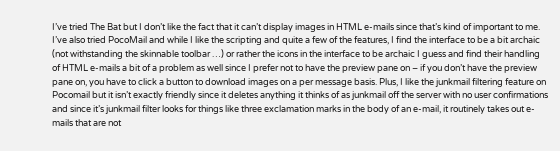I’ve tried The Bat but I don’t like the fact that it can’t display images in HTML e-mails since that’s kind of important to me. I’ve also tried PocoMail and while I like the scripting and quite a few of the features, I find the interface to be a bit archaic (not withstanding the skinnable toolbar …) or rather the icons in the interface to be archaic I guess and find their handling of HTML e-mails a bit of a problem as well since I prefer not to have the preview pane on – if you don’t have the preview pane on, you have to click a button to download images on a per message basis. Plus, I like the junkmail filtering feature on Pocomail but it isn’t exactly friendly since it deletes anything it thinks of as junkmail off the server with no user confirmations and since it’s junkmail filter looks for things like three exclamation marks in the body of an e-mail, it routinely takes out e-mails that are not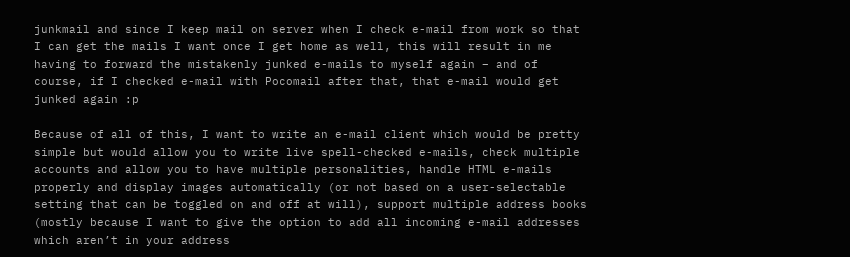junkmail and since I keep mail on server when I check e-mail from work so that I can get the mails I want once I get home as well, this will result in me having to forward the mistakenly junked e-mails to myself again – and of course, if I checked e-mail with Pocomail after that, that e-mail would get junked again :p

Because of all of this, I want to write an e-mail client which would be pretty simple but would allow you to write live spell-checked e-mails, check multiple accounts and allow you to have multiple personalities, handle HTML e-mails properly and display images automatically (or not based on a user-selectable setting that can be toggled on and off at will), support multiple address books (mostly because I want to give the option to add all incoming e-mail addresses which aren’t in your address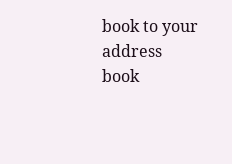book to your address book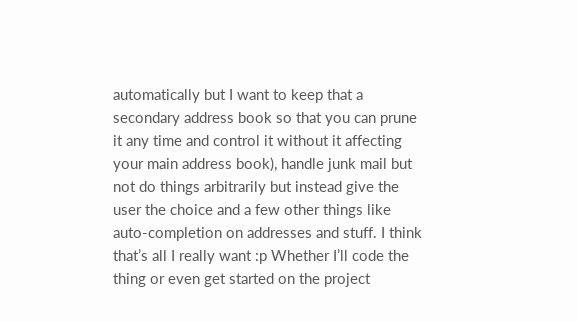automatically but I want to keep that a secondary address book so that you can prune it any time and control it without it affecting your main address book), handle junk mail but not do things arbitrarily but instead give the user the choice and a few other things like auto-completion on addresses and stuff. I think that’s all I really want :p Whether I’ll code the thing or even get started on the project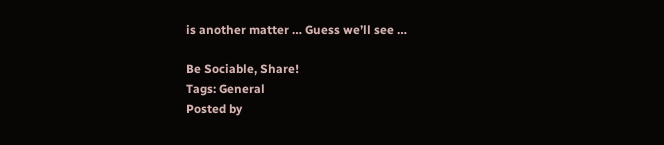is another matter … Guess we’ll see …

Be Sociable, Share!
Tags: General
Posted by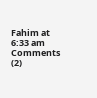Fahim at 6:33 am   Comments (2)